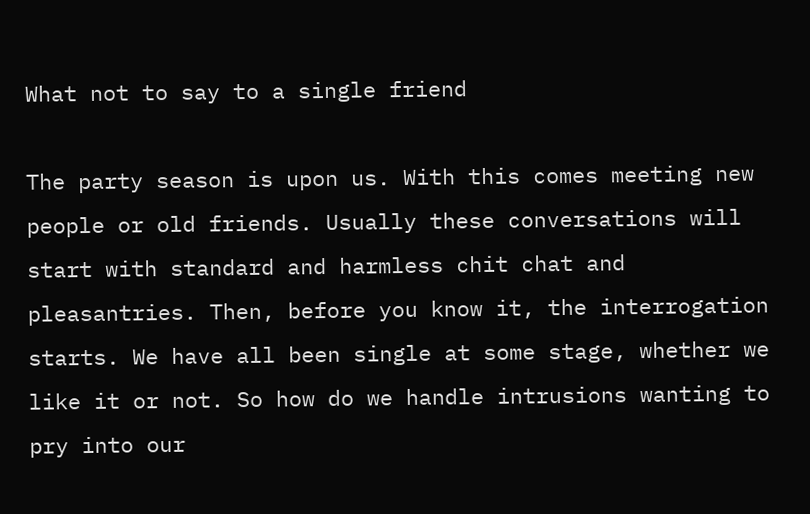What not to say to a single friend

The party season is upon us. With this comes meeting new people or old friends. Usually these conversations will start with standard and harmless chit chat and pleasantries. Then, before you know it, the interrogation starts. We have all been single at some stage, whether we like it or not. So how do we handle intrusions wanting to pry into our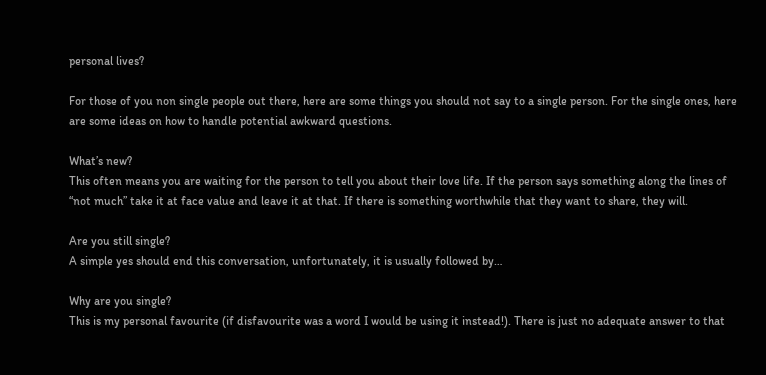personal lives?

For those of you non single people out there, here are some things you should not say to a single person. For the single ones, here are some ideas on how to handle potential awkward questions.

What’s new?
This often means you are waiting for the person to tell you about their love life. If the person says something along the lines of “not much” take it at face value and leave it at that. If there is something worthwhile that they want to share, they will.

Are you still single?
A simple yes should end this conversation, unfortunately, it is usually followed by…

Why are you single?
This is my personal favourite (if disfavourite was a word I would be using it instead!). There is just no adequate answer to that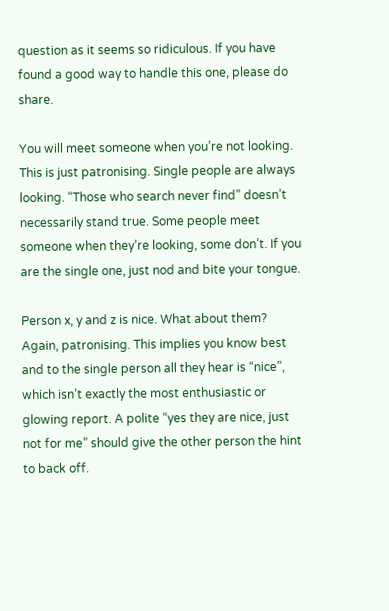question as it seems so ridiculous. If you have found a good way to handle this one, please do share.

You will meet someone when you’re not looking.
This is just patronising. Single people are always looking. “Those who search never find” doesn’t necessarily stand true. Some people meet someone when they’re looking, some don’t. If you are the single one, just nod and bite your tongue.

Person x, y and z is nice. What about them?
Again, patronising. This implies you know best and to the single person all they hear is “nice”, which isn’t exactly the most enthusiastic or glowing report. A polite “yes they are nice, just not for me” should give the other person the hint to back off.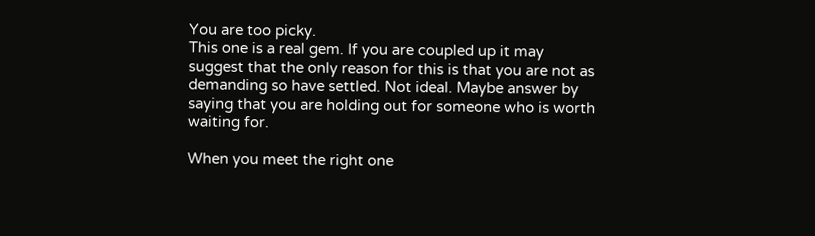You are too picky.
This one is a real gem. If you are coupled up it may suggest that the only reason for this is that you are not as demanding so have settled. Not ideal. Maybe answer by saying that you are holding out for someone who is worth waiting for.

When you meet the right one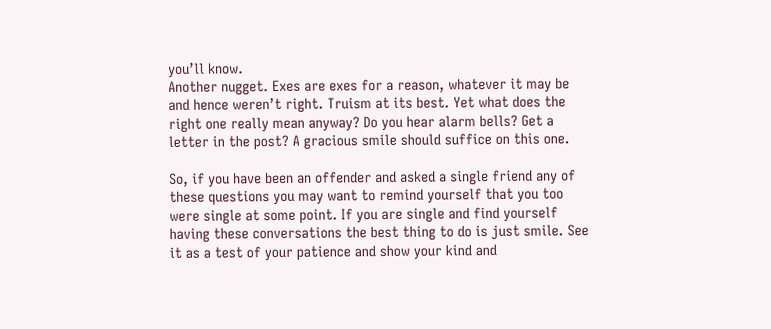you’ll know.
Another nugget. Exes are exes for a reason, whatever it may be and hence weren’t right. Truism at its best. Yet what does the right one really mean anyway? Do you hear alarm bells? Get a letter in the post? A gracious smile should suffice on this one.

So, if you have been an offender and asked a single friend any of these questions you may want to remind yourself that you too were single at some point. If you are single and find yourself having these conversations the best thing to do is just smile. See it as a test of your patience and show your kind and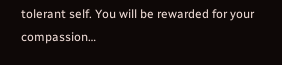tolerant self. You will be rewarded for your compassion…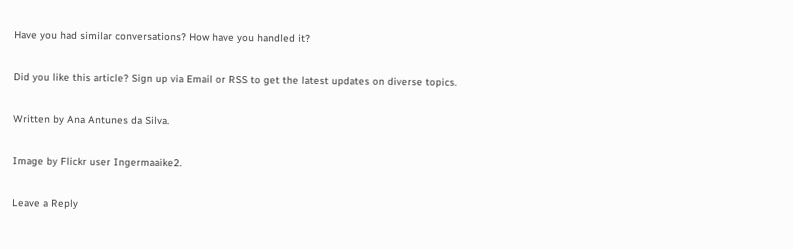Have you had similar conversations? How have you handled it?

Did you like this article? Sign up via Email or RSS to get the latest updates on diverse topics.

Written by Ana Antunes da Silva.

Image by Flickr user Ingermaaike2.

Leave a Reply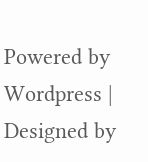Powered by Wordpress | Designed by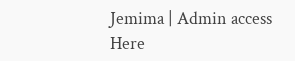Jemima | Admin access Here